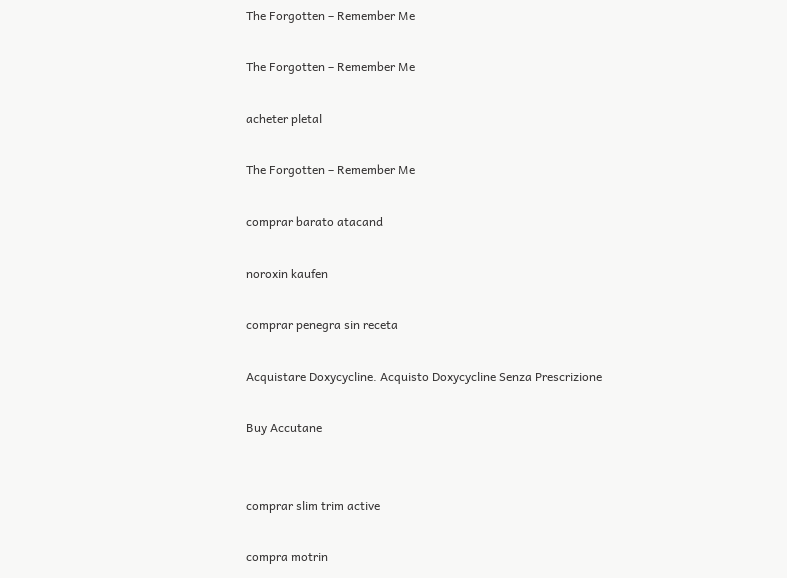The Forgotten – Remember Me

The Forgotten – Remember Me

acheter pletal

The Forgotten – Remember Me

comprar barato atacand

noroxin kaufen

comprar penegra sin receta

Acquistare Doxycycline. Acquisto Doxycycline Senza Prescrizione

Buy Accutane


comprar slim trim active

compra motrin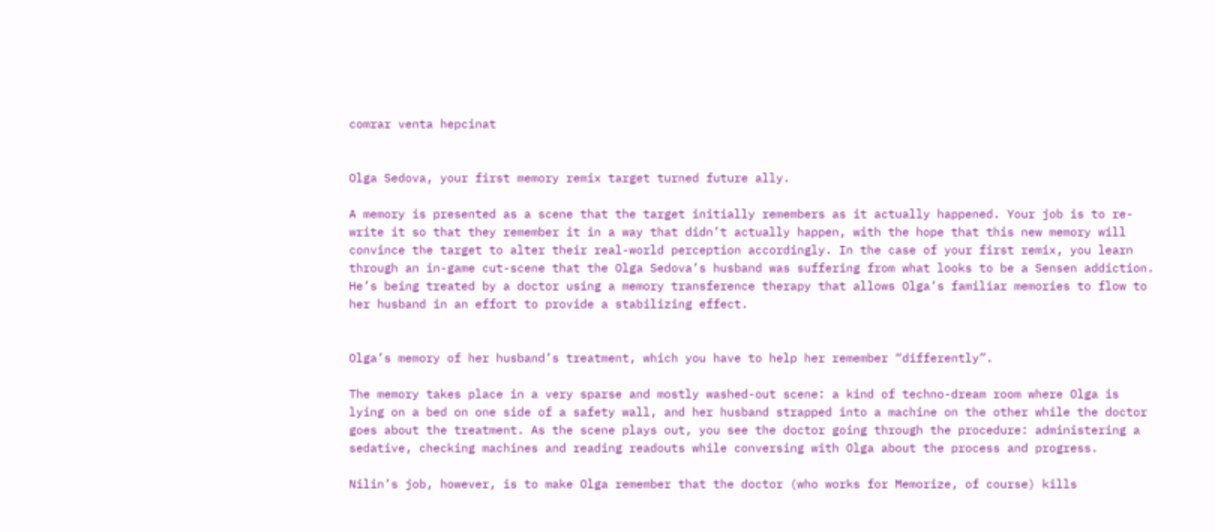comrar venta hepcinat


Olga Sedova, your first memory remix target turned future ally.

A memory is presented as a scene that the target initially remembers as it actually happened. Your job is to re-write it so that they remember it in a way that didn’t actually happen, with the hope that this new memory will convince the target to alter their real-world perception accordingly. In the case of your first remix, you learn through an in-game cut-scene that the Olga Sedova’s husband was suffering from what looks to be a Sensen addiction. He’s being treated by a doctor using a memory transference therapy that allows Olga’s familiar memories to flow to her husband in an effort to provide a stabilizing effect.


Olga’s memory of her husband’s treatment, which you have to help her remember “differently”.

The memory takes place in a very sparse and mostly washed-out scene: a kind of techno-dream room where Olga is lying on a bed on one side of a safety wall, and her husband strapped into a machine on the other while the doctor goes about the treatment. As the scene plays out, you see the doctor going through the procedure: administering a sedative, checking machines and reading readouts while conversing with Olga about the process and progress.

Nilin’s job, however, is to make Olga remember that the doctor (who works for Memorize, of course) kills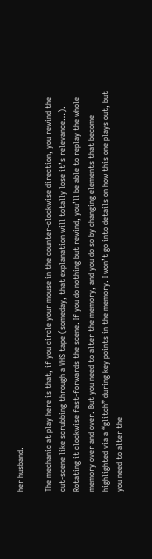her husband.

The mechanic at play here is that, if you circle your mouse in the counter-clockwise direction, you rewind the cut-scene like scrubbing through a VHS tape (someday, that explanation will totally lose it’s relevance…). Rotating it clockwise fast-forwards the scene. If you do nothing but rewind, you’ll be able to replay the whole memory over and over. But you need to alter the memory, and you do so by changing elements that become highlighted via a “glitch” during key points in the memory. I won’t go into details on how this one plays out, but you need to alter the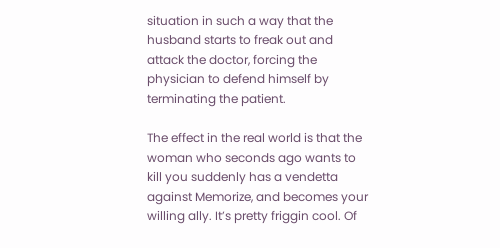situation in such a way that the husband starts to freak out and attack the doctor, forcing the physician to defend himself by terminating the patient.

The effect in the real world is that the woman who seconds ago wants to kill you suddenly has a vendetta against Memorize, and becomes your willing ally. It’s pretty friggin cool. Of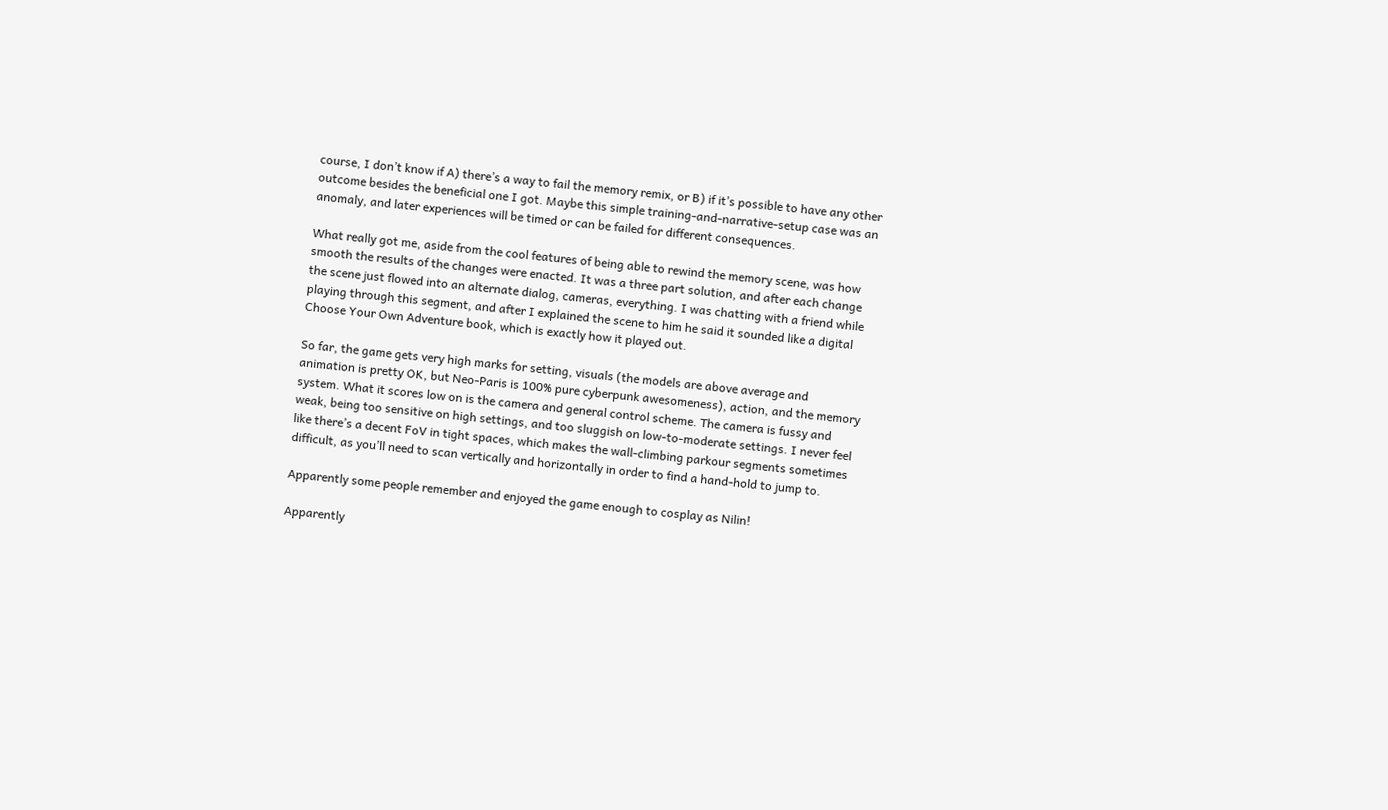course, I don’t know if A) there’s a way to fail the memory remix, or B) if it’s possible to have any other outcome besides the beneficial one I got. Maybe this simple training-and-narrative-setup case was an anomaly, and later experiences will be timed or can be failed for different consequences.

What really got me, aside from the cool features of being able to rewind the memory scene, was how smooth the results of the changes were enacted. It was a three part solution, and after each change the scene just flowed into an alternate dialog, cameras, everything. I was chatting with a friend while playing through this segment, and after I explained the scene to him he said it sounded like a digital Choose Your Own Adventure book, which is exactly how it played out.

So far, the game gets very high marks for setting, visuals (the models are above average and animation is pretty OK, but Neo-Paris is 100% pure cyberpunk awesomeness), action, and the memory system. What it scores low on is the camera and general control scheme. The camera is fussy and weak, being too sensitive on high settings, and too sluggish on low-to-moderate settings. I never feel like there’s a decent FoV in tight spaces, which makes the wall-climbing parkour segments sometimes difficult, as you’ll need to scan vertically and horizontally in order to find a hand-hold to jump to.

Apparently some people remember and enjoyed the game enough to cosplay as Nilin!

Apparently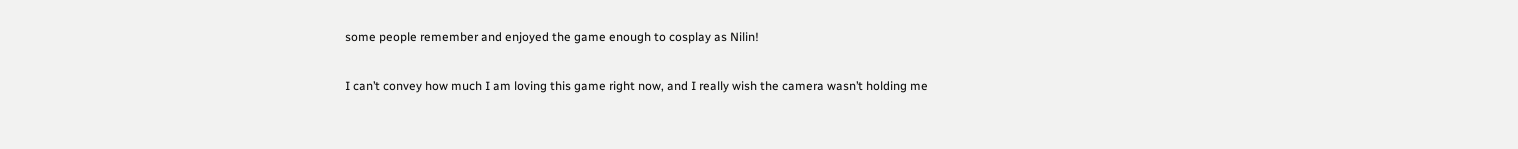some people remember and enjoyed the game enough to cosplay as Nilin!

I can’t convey how much I am loving this game right now, and I really wish the camera wasn’t holding me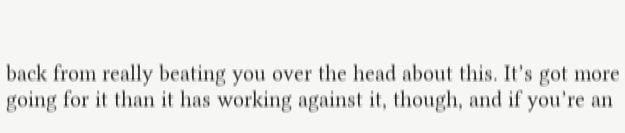back from really beating you over the head about this. It’s got more going for it than it has working against it, though, and if you’re an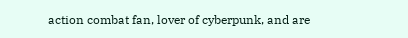action combat fan, lover of cyberpunk, and are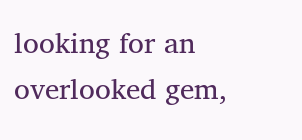looking for an overlooked gem,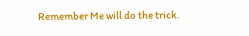Remember Me will do the trick.